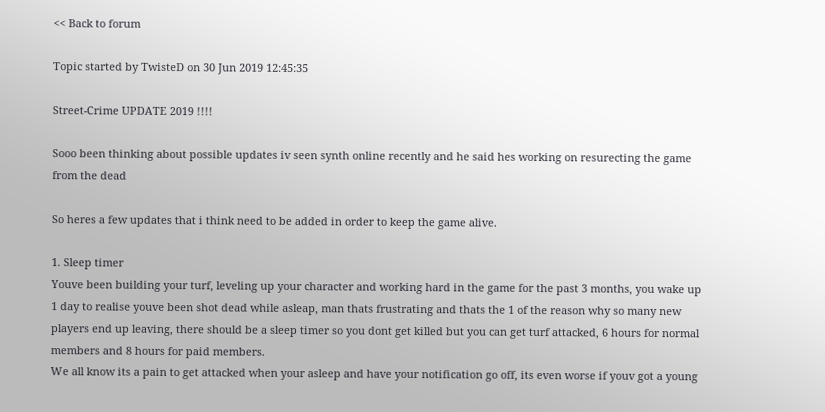<< Back to forum

Topic started by TwisteD on 30 Jun 2019 12:45:35

Street-Crime UPDATE 2019 !!!!

Sooo been thinking about possible updates iv seen synth online recently and he said hes working on resurecting the game from the dead

So heres a few updates that i think need to be added in order to keep the game alive.

1. Sleep timer
Youve been building your turf, leveling up your character and working hard in the game for the past 3 months, you wake up 1 day to realise youve been shot dead while asleap, man thats frustrating and thats the 1 of the reason why so many new players end up leaving, there should be a sleep timer so you dont get killed but you can get turf attacked, 6 hours for normal members and 8 hours for paid members.
We all know its a pain to get attacked when your asleep and have your notification go off, its even worse if youv got a young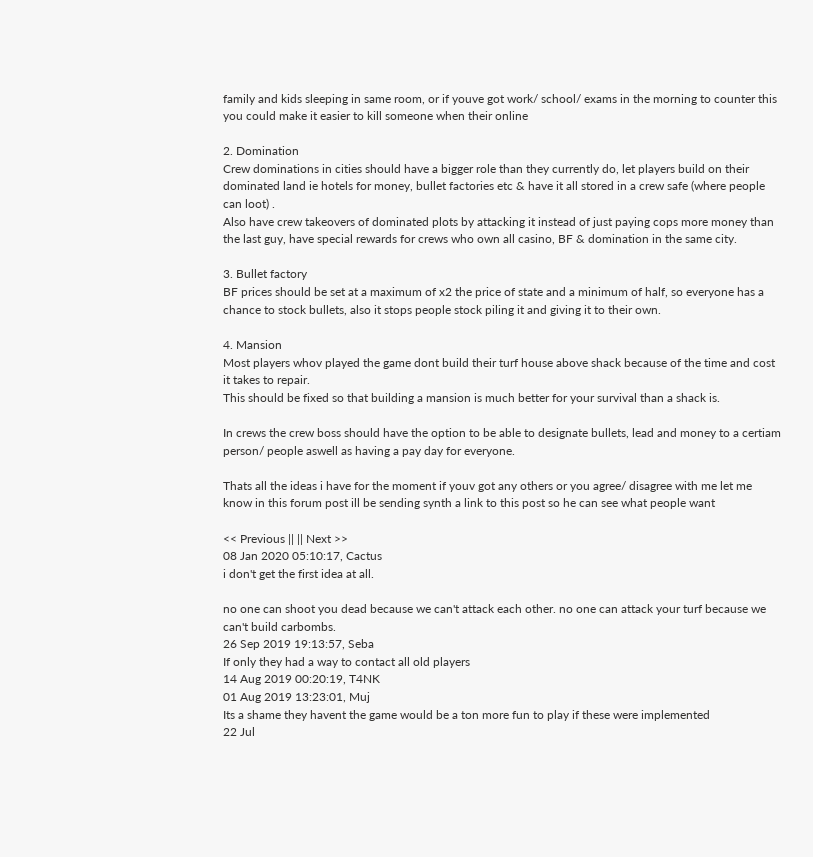family and kids sleeping in same room, or if youve got work/ school/ exams in the morning to counter this you could make it easier to kill someone when their online

2. Domination
Crew dominations in cities should have a bigger role than they currently do, let players build on their dominated land ie hotels for money, bullet factories etc & have it all stored in a crew safe (where people can loot) .
Also have crew takeovers of dominated plots by attacking it instead of just paying cops more money than the last guy, have special rewards for crews who own all casino, BF & domination in the same city.

3. Bullet factory
BF prices should be set at a maximum of x2 the price of state and a minimum of half, so everyone has a chance to stock bullets, also it stops people stock piling it and giving it to their own.

4. Mansion
Most players whov played the game dont build their turf house above shack because of the time and cost it takes to repair.
This should be fixed so that building a mansion is much better for your survival than a shack is.

In crews the crew boss should have the option to be able to designate bullets, lead and money to a certiam person/ people aswell as having a pay day for everyone.

Thats all the ideas i have for the moment if youv got any others or you agree/ disagree with me let me know in this forum post ill be sending synth a link to this post so he can see what people want

<< Previous || || Next >>
08 Jan 2020 05:10:17, Cactus
i don't get the first idea at all.

no one can shoot you dead because we can't attack each other. no one can attack your turf because we can't build carbombs.
26 Sep 2019 19:13:57, Seba
If only they had a way to contact all old players
14 Aug 2019 00:20:19, T4NK
01 Aug 2019 13:23:01, Muj
Its a shame they havent the game would be a ton more fun to play if these were implemented
22 Jul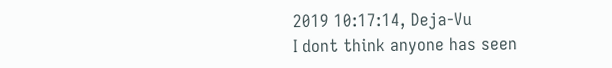2019 10:17:14, Deja-Vu
I dont think anyone has seen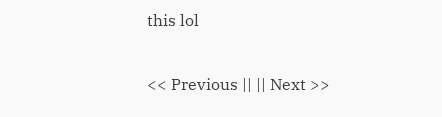this lol

<< Previous || || Next >>